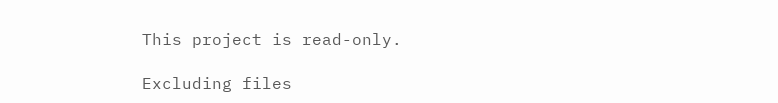This project is read-only.

Excluding files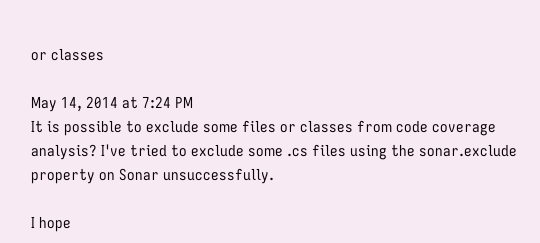or classes

May 14, 2014 at 7:24 PM
It is possible to exclude some files or classes from code coverage analysis? I've tried to exclude some .cs files using the sonar.exclude property on Sonar unsuccessfully.

I hope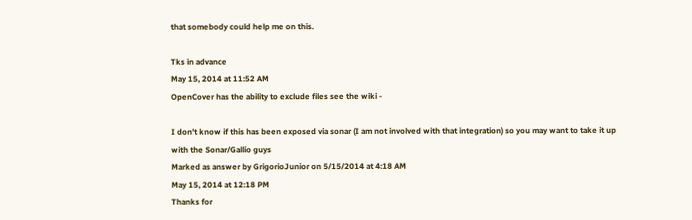that somebody could help me on this.

Tks in advance
May 15, 2014 at 11:52 AM
OpenCover has the ability to exclude files see the wiki -

I don't know if this has been exposed via sonar (I am not involved with that integration) so you may want to take it up with the Sonar/Gallio guys
Marked as answer by GrigorioJunior on 5/15/2014 at 4:18 AM
May 15, 2014 at 12:18 PM
Thanks for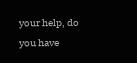your help, do you have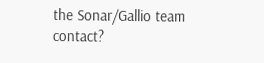the Sonar/Gallio team contact?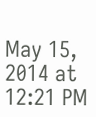May 15, 2014 at 12:21 PM